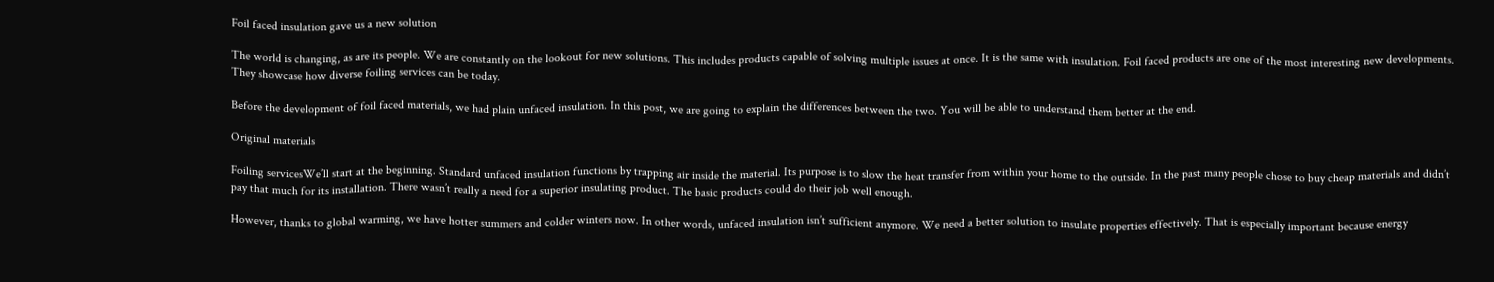Foil faced insulation gave us a new solution

The world is changing, as are its people. We are constantly on the lookout for new solutions. This includes products capable of solving multiple issues at once. It is the same with insulation. Foil faced products are one of the most interesting new developments. They showcase how diverse foiling services can be today.

Before the development of foil faced materials, we had plain unfaced insulation. In this post, we are going to explain the differences between the two. You will be able to understand them better at the end.

Original materials

Foiling servicesWe’ll start at the beginning. Standard unfaced insulation functions by trapping air inside the material. Its purpose is to slow the heat transfer from within your home to the outside. In the past many people chose to buy cheap materials and didn’t pay that much for its installation. There wasn’t really a need for a superior insulating product. The basic products could do their job well enough.

However, thanks to global warming, we have hotter summers and colder winters now. In other words, unfaced insulation isn’t sufficient anymore. We need a better solution to insulate properties effectively. That is especially important because energy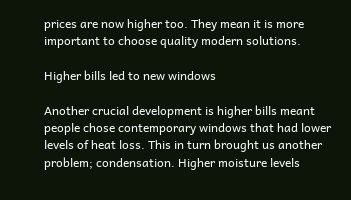prices are now higher too. They mean it is more important to choose quality modern solutions.

Higher bills led to new windows

Another crucial development is higher bills meant people chose contemporary windows that had lower levels of heat loss. This in turn brought us another problem; condensation. Higher moisture levels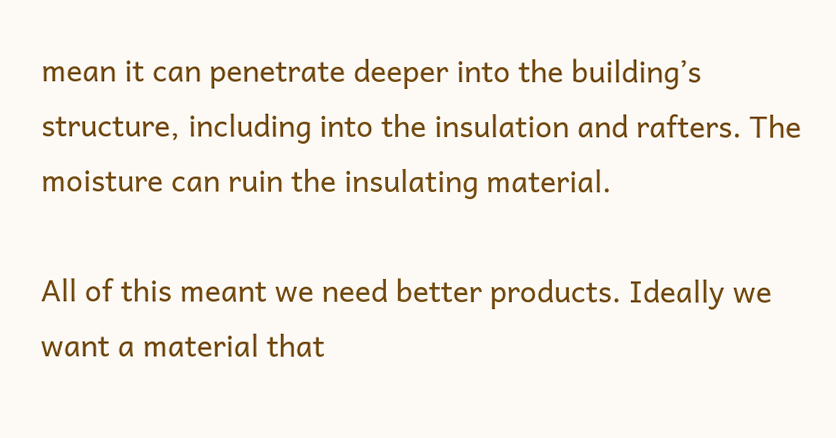mean it can penetrate deeper into the building’s structure, including into the insulation and rafters. The moisture can ruin the insulating material.

All of this meant we need better products. Ideally we want a material that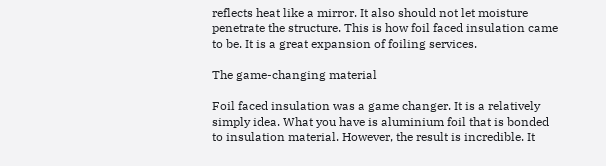reflects heat like a mirror. It also should not let moisture penetrate the structure. This is how foil faced insulation came to be. It is a great expansion of foiling services.

The game-changing material

Foil faced insulation was a game changer. It is a relatively simply idea. What you have is aluminium foil that is bonded to insulation material. However, the result is incredible. It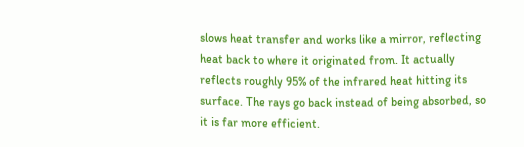slows heat transfer and works like a mirror, reflecting heat back to where it originated from. It actually reflects roughly 95% of the infrared heat hitting its surface. The rays go back instead of being absorbed, so it is far more efficient.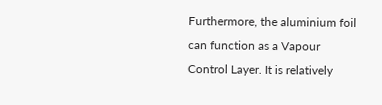Furthermore, the aluminium foil can function as a Vapour Control Layer. It is relatively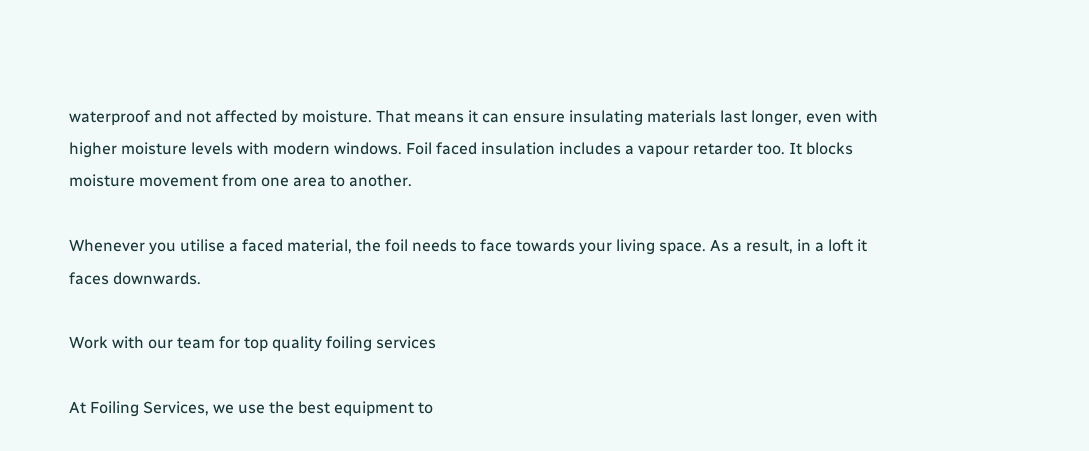waterproof and not affected by moisture. That means it can ensure insulating materials last longer, even with higher moisture levels with modern windows. Foil faced insulation includes a vapour retarder too. It blocks moisture movement from one area to another.

Whenever you utilise a faced material, the foil needs to face towards your living space. As a result, in a loft it faces downwards.

Work with our team for top quality foiling services

At Foiling Services, we use the best equipment to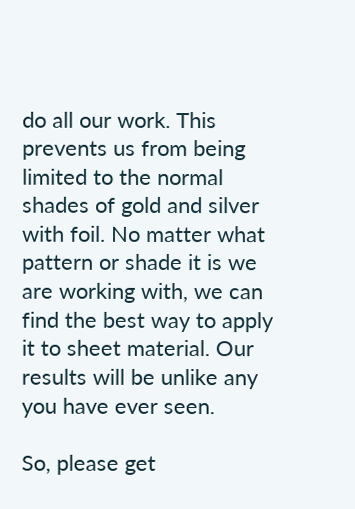do all our work. This prevents us from being limited to the normal shades of gold and silver with foil. No matter what pattern or shade it is we are working with, we can find the best way to apply it to sheet material. Our results will be unlike any you have ever seen.

So, please get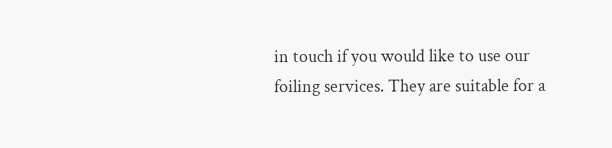in touch if you would like to use our foiling services. They are suitable for a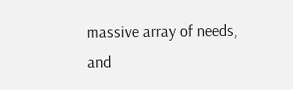massive array of needs, and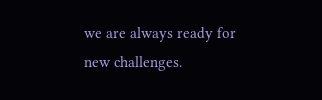we are always ready for new challenges.